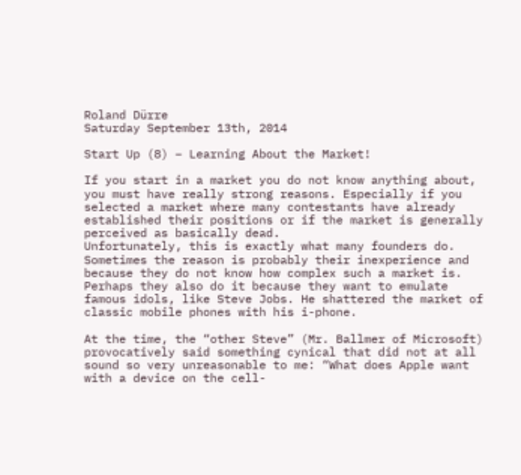Roland Dürre
Saturday September 13th, 2014

Start Up (8) – Learning About the Market!

If you start in a market you do not know anything about, you must have really strong reasons. Especially if you selected a market where many contestants have already established their positions or if the market is generally perceived as basically dead.
Unfortunately, this is exactly what many founders do. Sometimes the reason is probably their inexperience and because they do not know how complex such a market is. Perhaps they also do it because they want to emulate famous idols, like Steve Jobs. He shattered the market of classic mobile phones with his i-phone.

At the time, the “other Steve” (Mr. Ballmer of Microsoft) provocatively said something cynical that did not at all sound so very unreasonable to me: “What does Apple want with a device on the cell-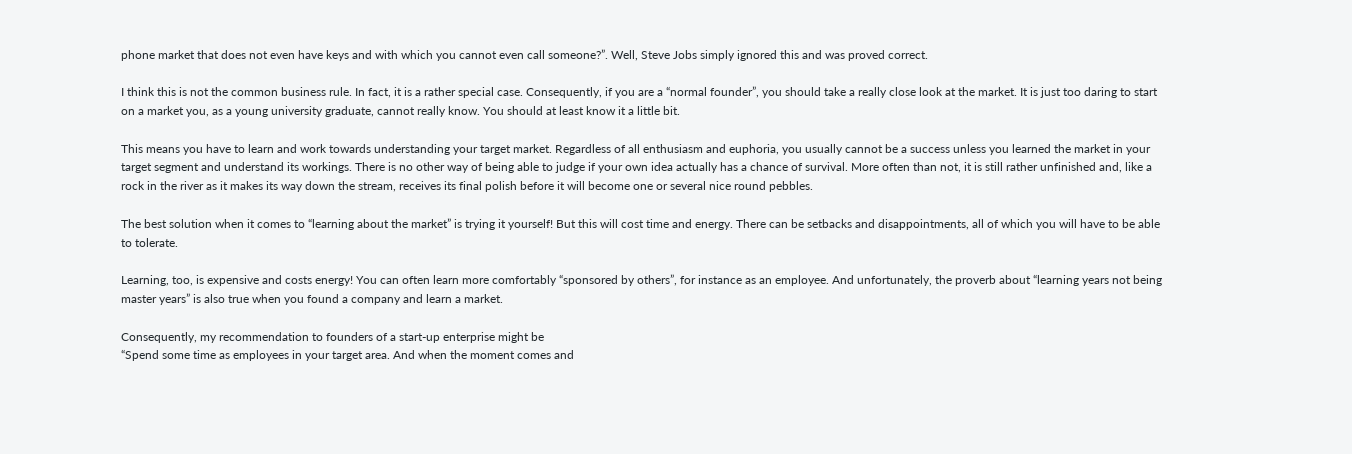phone market that does not even have keys and with which you cannot even call someone?”. Well, Steve Jobs simply ignored this and was proved correct.

I think this is not the common business rule. In fact, it is a rather special case. Consequently, if you are a “normal founder”, you should take a really close look at the market. It is just too daring to start on a market you, as a young university graduate, cannot really know. You should at least know it a little bit.

This means you have to learn and work towards understanding your target market. Regardless of all enthusiasm and euphoria, you usually cannot be a success unless you learned the market in your target segment and understand its workings. There is no other way of being able to judge if your own idea actually has a chance of survival. More often than not, it is still rather unfinished and, like a rock in the river as it makes its way down the stream, receives its final polish before it will become one or several nice round pebbles.

The best solution when it comes to “learning about the market” is trying it yourself! But this will cost time and energy. There can be setbacks and disappointments, all of which you will have to be able to tolerate.

Learning, too, is expensive and costs energy! You can often learn more comfortably “sponsored by others”, for instance as an employee. And unfortunately, the proverb about “learning years not being master years” is also true when you found a company and learn a market.

Consequently, my recommendation to founders of a start-up enterprise might be
“Spend some time as employees in your target area. And when the moment comes and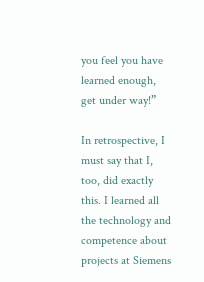you feel you have learned enough, get under way!”

In retrospective, I must say that I, too, did exactly this. I learned all the technology and competence about projects at Siemens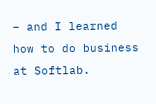– and I learned how to do business at Softlab.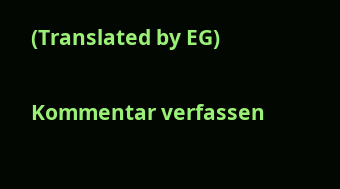(Translated by EG)

Kommentar verfassen